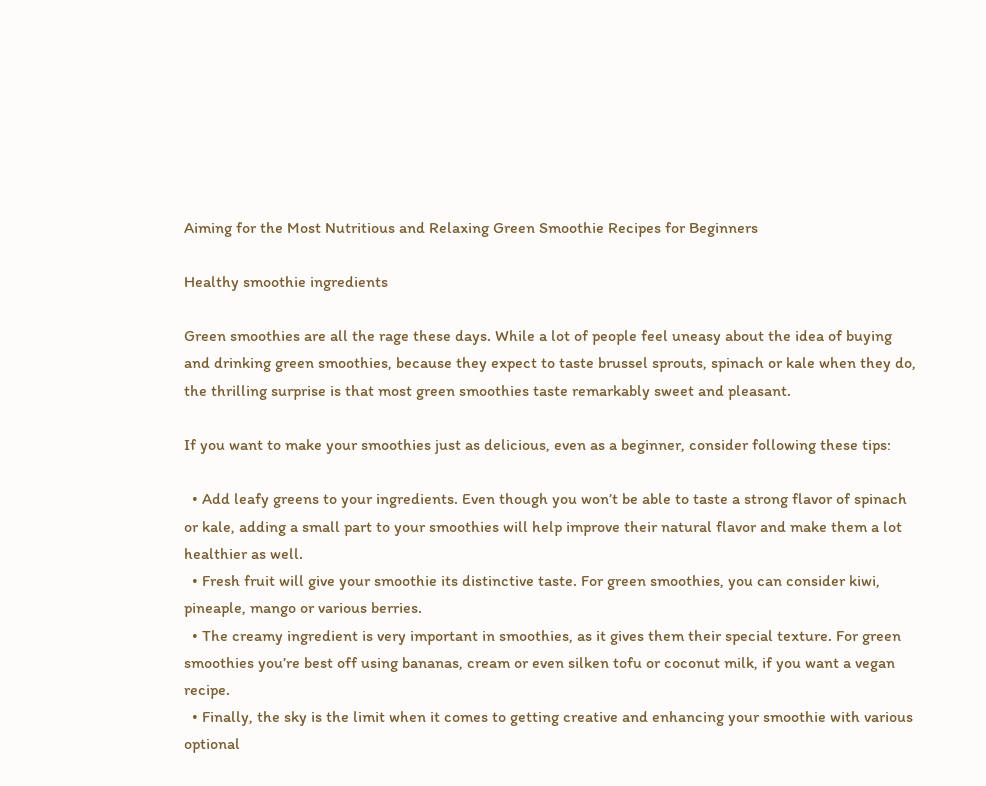Aiming for the Most Nutritious and Relaxing Green Smoothie Recipes for Beginners

Healthy smoothie ingredients

Green smoothies are all the rage these days. While a lot of people feel uneasy about the idea of buying and drinking green smoothies, because they expect to taste brussel sprouts, spinach or kale when they do, the thrilling surprise is that most green smoothies taste remarkably sweet and pleasant.

If you want to make your smoothies just as delicious, even as a beginner, consider following these tips:

  • Add leafy greens to your ingredients. Even though you won’t be able to taste a strong flavor of spinach or kale, adding a small part to your smoothies will help improve their natural flavor and make them a lot healthier as well.
  • Fresh fruit will give your smoothie its distinctive taste. For green smoothies, you can consider kiwi, pineaple, mango or various berries.
  • The creamy ingredient is very important in smoothies, as it gives them their special texture. For green smoothies you’re best off using bananas, cream or even silken tofu or coconut milk, if you want a vegan recipe.
  • Finally, the sky is the limit when it comes to getting creative and enhancing your smoothie with various optional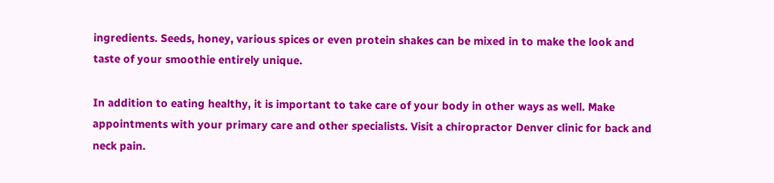ingredients. Seeds, honey, various spices or even protein shakes can be mixed in to make the look and taste of your smoothie entirely unique.

In addition to eating healthy, it is important to take care of your body in other ways as well. Make appointments with your primary care and other specialists. Visit a chiropractor Denver clinic for back and neck pain.